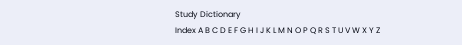Study Dictionary
Index A B C D E F G H I J K L M N O P Q R S T U V W X Y Z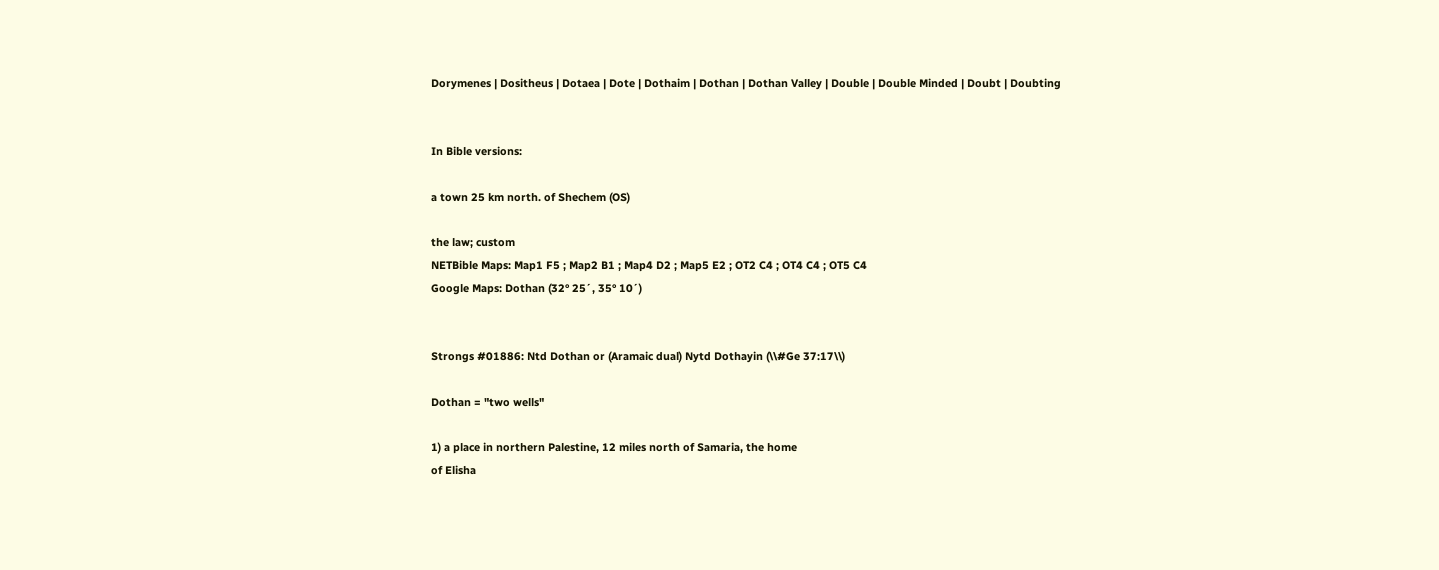Dorymenes | Dositheus | Dotaea | Dote | Dothaim | Dothan | Dothan Valley | Double | Double Minded | Doubt | Doubting


In Bible versions:

a town 25 km north. of Shechem (OS)

the law; custom
NETBible Maps: Map1 F5 ; Map2 B1 ; Map4 D2 ; Map5 E2 ; OT2 C4 ; OT4 C4 ; OT5 C4
Google Maps: Dothan (32° 25´, 35° 10´)


Strongs #01886: Ntd Dothan or (Aramaic dual) Nytd Dothayin (\\#Ge 37:17\\)

Dothan = "two wells"

1) a place in northern Palestine, 12 miles north of Samaria, the home
of Elisha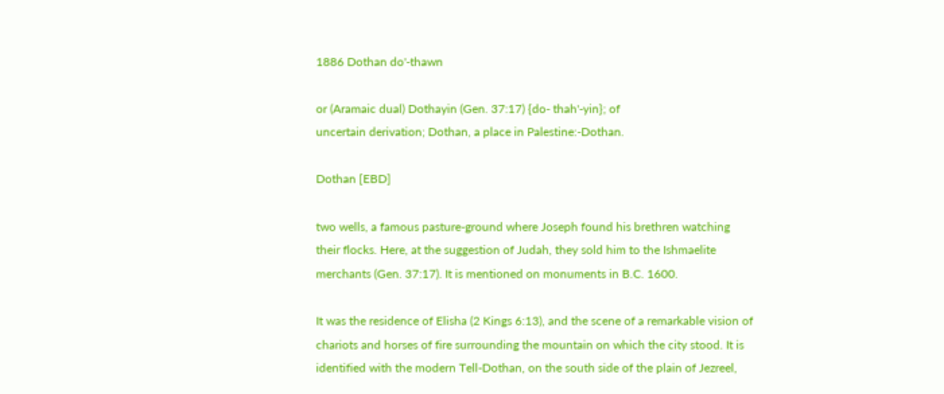1886 Dothan do'-thawn

or (Aramaic dual) Dothayin (Gen. 37:17) {do- thah'-yin}; of
uncertain derivation; Dothan, a place in Palestine:-Dothan.

Dothan [EBD]

two wells, a famous pasture-ground where Joseph found his brethren watching their flocks. Here, at the suggestion of Judah, they sold him to the Ishmaelite merchants (Gen. 37:17). It is mentioned on monuments in B.C. 1600.

It was the residence of Elisha (2 Kings 6:13), and the scene of a remarkable vision of chariots and horses of fire surrounding the mountain on which the city stood. It is identified with the modern Tell-Dothan, on the south side of the plain of Jezreel,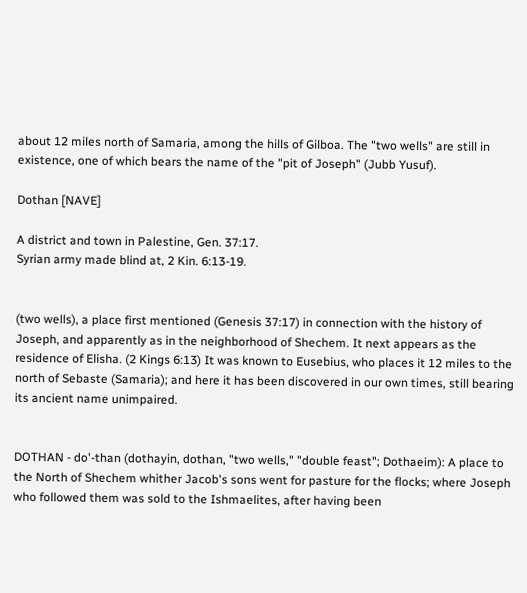about 12 miles north of Samaria, among the hills of Gilboa. The "two wells" are still in existence, one of which bears the name of the "pit of Joseph" (Jubb Yusuf).

Dothan [NAVE]

A district and town in Palestine, Gen. 37:17.
Syrian army made blind at, 2 Kin. 6:13-19.


(two wells), a place first mentioned (Genesis 37:17) in connection with the history of Joseph, and apparently as in the neighborhood of Shechem. It next appears as the residence of Elisha. (2 Kings 6:13) It was known to Eusebius, who places it 12 miles to the north of Sebaste (Samaria); and here it has been discovered in our own times, still bearing its ancient name unimpaired.


DOTHAN - do'-than (dothayin, dothan, "two wells," "double feast"; Dothaeim): A place to the North of Shechem whither Jacob's sons went for pasture for the flocks; where Joseph who followed them was sold to the Ishmaelites, after having been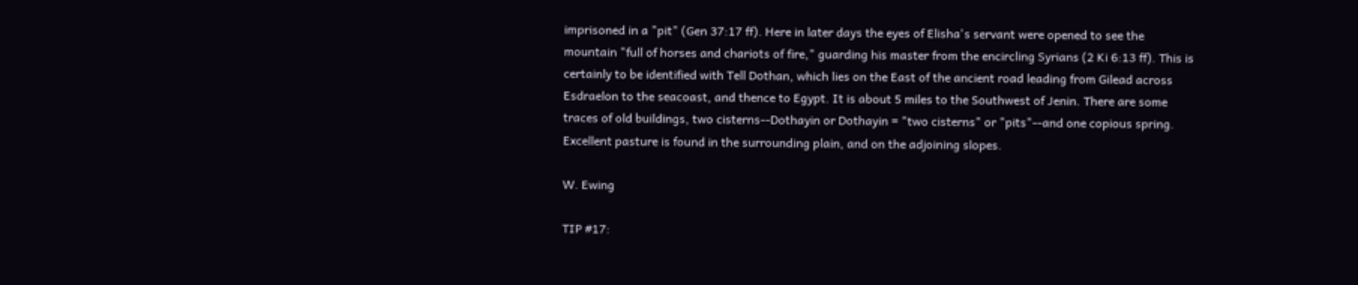imprisoned in a "pit" (Gen 37:17 ff). Here in later days the eyes of Elisha's servant were opened to see the mountain "full of horses and chariots of fire," guarding his master from the encircling Syrians (2 Ki 6:13 ff). This is certainly to be identified with Tell Dothan, which lies on the East of the ancient road leading from Gilead across Esdraelon to the seacoast, and thence to Egypt. It is about 5 miles to the Southwest of Jenin. There are some traces of old buildings, two cisterns--Dothayin or Dothayin = "two cisterns" or "pits"--and one copious spring. Excellent pasture is found in the surrounding plain, and on the adjoining slopes.

W. Ewing

TIP #17: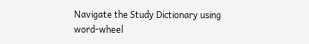Navigate the Study Dictionary using word-wheel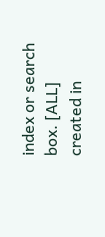index or search box. [ALL]
created in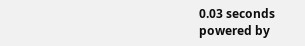0.03 seconds
powered by